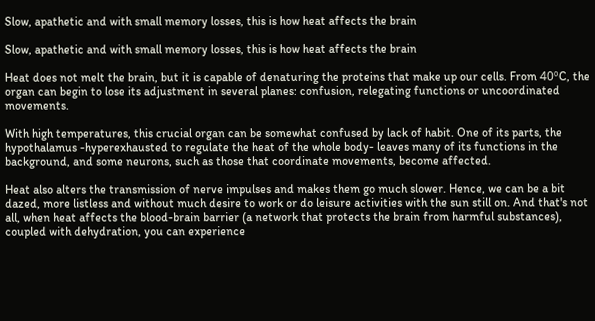Slow, apathetic and with small memory losses, this is how heat affects the brain

Slow, apathetic and with small memory losses, this is how heat affects the brain

Heat does not melt the brain, but it is capable of denaturing the proteins that make up our cells. From 40ºC, the organ can begin to lose its adjustment in several planes: confusion, relegating functions or uncoordinated movements.

With high temperatures, this crucial organ can be somewhat confused by lack of habit. One of its parts, the hypothalamus -hyperexhausted to regulate the heat of the whole body- leaves many of its functions in the background, and some neurons, such as those that coordinate movements, become affected.

Heat also alters the transmission of nerve impulses and makes them go much slower. Hence, we can be a bit dazed, more listless and without much desire to work or do leisure activities with the sun still on. And that's not all, when heat affects the blood-brain barrier (a network that protects the brain from harmful substances), coupled with dehydration, you can experience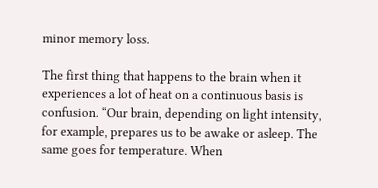minor memory loss.

The first thing that happens to the brain when it experiences a lot of heat on a continuous basis is confusion. “Our brain, depending on light intensity, for example, prepares us to be awake or asleep. The same goes for temperature. When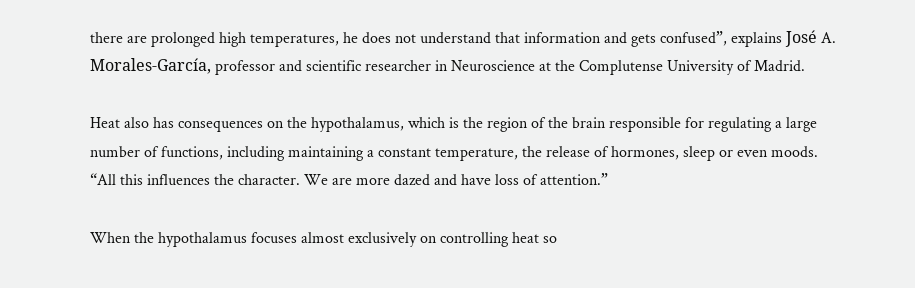there are prolonged high temperatures, he does not understand that information and gets confused”, explains José A. Morales-García, professor and scientific researcher in Neuroscience at the Complutense University of Madrid.

Heat also has consequences on the hypothalamus, which is the region of the brain responsible for regulating a large number of functions, including maintaining a constant temperature, the release of hormones, sleep or even moods. “All this influences the character. We are more dazed and have loss of attention.”

When the hypothalamus focuses almost exclusively on controlling heat so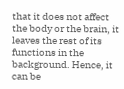that it does not affect the body or the brain, it leaves the rest of its functions in the background. Hence, it can be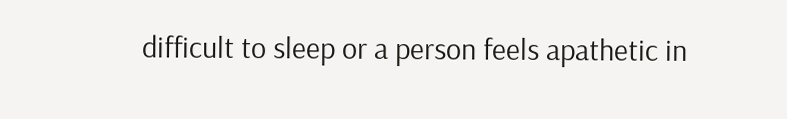difficult to sleep or a person feels apathetic in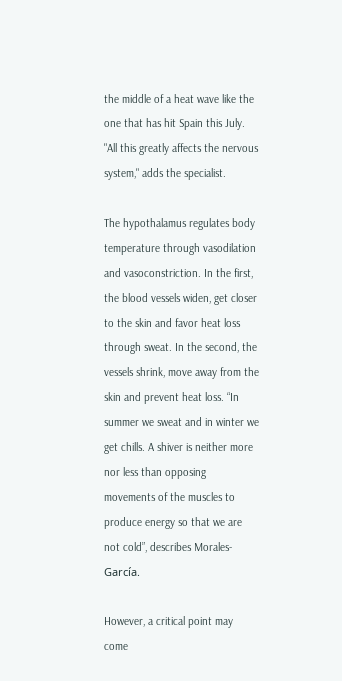the middle of a heat wave like the one that has hit Spain this July. "All this greatly affects the nervous system," adds the specialist.

The hypothalamus regulates body temperature through vasodilation and vasoconstriction. In the first, the blood vessels widen, get closer to the skin and favor heat loss through sweat. In the second, the vessels shrink, move away from the skin and prevent heat loss. “In summer we sweat and in winter we get chills. A shiver is neither more nor less than opposing movements of the muscles to produce energy so that we are not cold”, describes Morales-García.

However, a critical point may come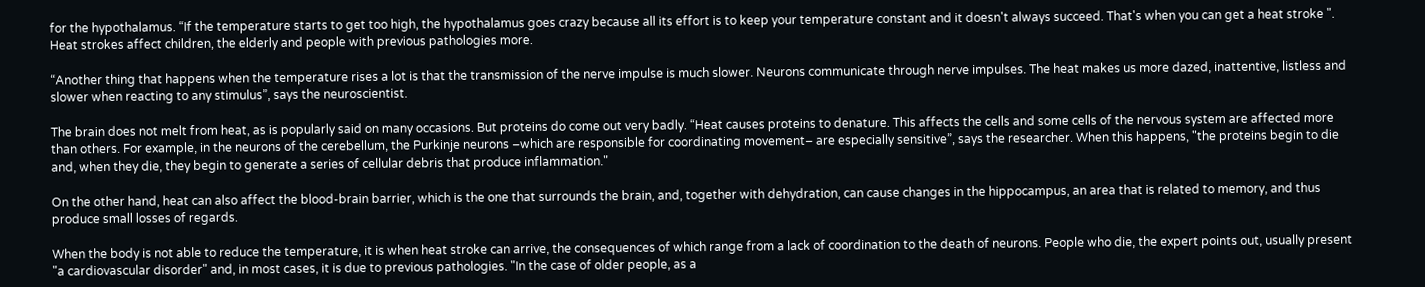for the hypothalamus. “If the temperature starts to get too high, the hypothalamus goes crazy because all its effort is to keep your temperature constant and it doesn't always succeed. That's when you can get a heat stroke ". Heat strokes affect children, the elderly and people with previous pathologies more.

“Another thing that happens when the temperature rises a lot is that the transmission of the nerve impulse is much slower. Neurons communicate through nerve impulses. The heat makes us more dazed, inattentive, listless and slower when reacting to any stimulus”, says the neuroscientist.

The brain does not melt from heat, as is popularly said on many occasions. But proteins do come out very badly. “Heat causes proteins to denature. This affects the cells and some cells of the nervous system are affected more than others. For example, in the neurons of the cerebellum, the Purkinje neurons –which are responsible for coordinating movement– are especially sensitive”, says the researcher. When this happens, "the proteins begin to die and, when they die, they begin to generate a series of cellular debris that produce inflammation."

On the other hand, heat can also affect the blood-brain barrier, which is the one that surrounds the brain, and, together with dehydration, can cause changes in the hippocampus, an area that is related to memory, and thus produce small losses of regards.

When the body is not able to reduce the temperature, it is when heat stroke can arrive, the consequences of which range from a lack of coordination to the death of neurons. People who die, the expert points out, usually present "a cardiovascular disorder" and, in most cases, it is due to previous pathologies. "In the case of older people, as a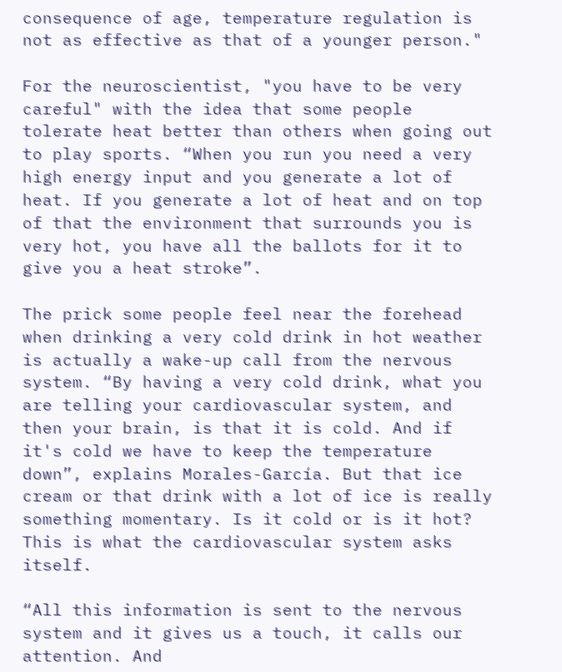consequence of age, temperature regulation is not as effective as that of a younger person."

For the neuroscientist, "you have to be very careful" with the idea that some people tolerate heat better than others when going out to play sports. “When you run you need a very high energy input and you generate a lot of heat. If you generate a lot of heat and on top of that the environment that surrounds you is very hot, you have all the ballots for it to give you a heat stroke”.

The prick some people feel near the forehead when drinking a very cold drink in hot weather is actually a wake-up call from the nervous system. “By having a very cold drink, what you are telling your cardiovascular system, and then your brain, is that it is cold. And if it's cold we have to keep the temperature down”, explains Morales-García. But that ice cream or that drink with a lot of ice is really something momentary. Is it cold or is it hot? This is what the cardiovascular system asks itself.

“All this information is sent to the nervous system and it gives us a touch, it calls our attention. And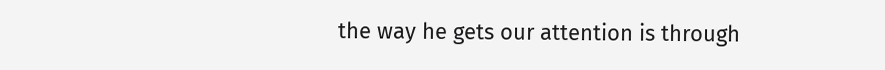the way he gets our attention is through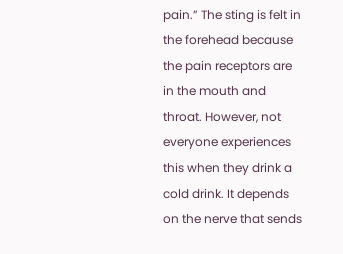pain.” The sting is felt in the forehead because the pain receptors are in the mouth and throat. However, not everyone experiences this when they drink a cold drink. It depends on the nerve that sends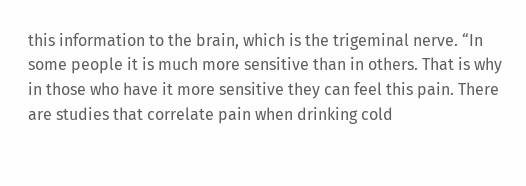this information to the brain, which is the trigeminal nerve. “In some people it is much more sensitive than in others. That is why in those who have it more sensitive they can feel this pain. There are studies that correlate pain when drinking cold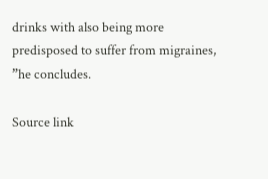drinks with also being more predisposed to suffer from migraines, ”he concludes.

Source link